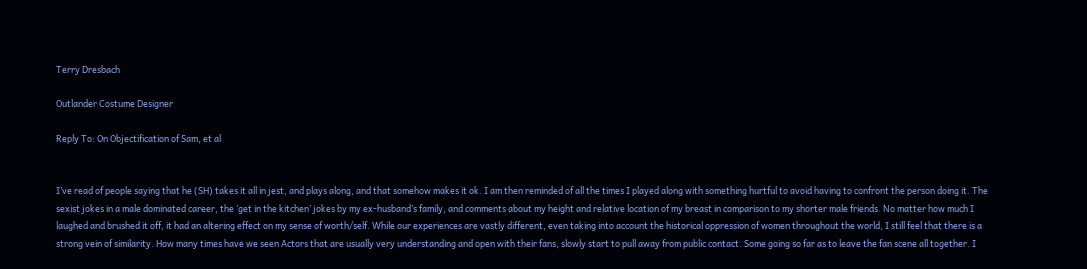Terry Dresbach

Outlander Costume Designer

Reply To: On Objectification of Sam, et al


I’ve read of people saying that he (SH) takes it all in jest, and plays along, and that somehow makes it ok. I am then reminded of all the times I played along with something hurtful to avoid having to confront the person doing it. The sexist jokes in a male dominated career, the ‘get in the kitchen’ jokes by my ex-husband’s family, and comments about my height and relative location of my breast in comparison to my shorter male friends. No matter how much I laughed and brushed it off, it had an altering effect on my sense of worth/self. While our experiences are vastly different, even taking into account the historical oppression of women throughout the world, I still feel that there is a strong vein of similarity. How many times have we seen Actors that are usually very understanding and open with their fans, slowly start to pull away from public contact. Some going so far as to leave the fan scene all together. I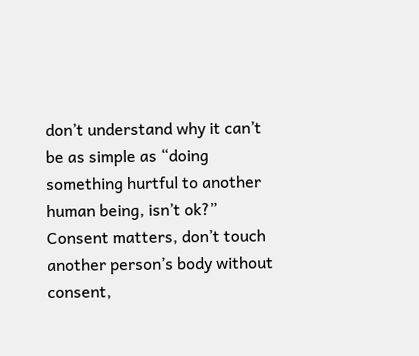don’t understand why it can’t be as simple as “doing something hurtful to another human being, isn’t ok?” Consent matters, don’t touch another person’s body without consent,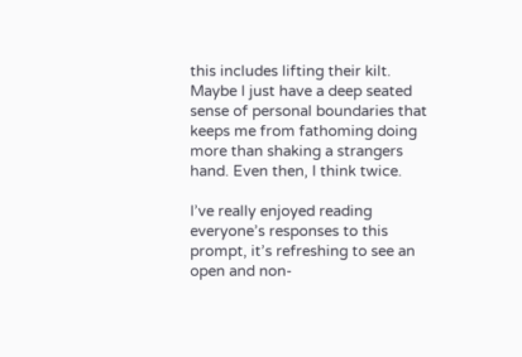this includes lifting their kilt. Maybe I just have a deep seated sense of personal boundaries that keeps me from fathoming doing more than shaking a strangers hand. Even then, I think twice.

I’ve really enjoyed reading everyone’s responses to this prompt, it’s refreshing to see an open and non-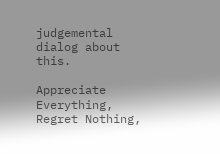judgemental dialog about this.

Appreciate Everything, Regret Nothing,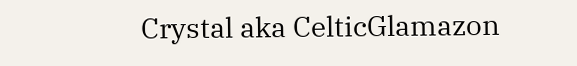Crystal aka CelticGlamazon